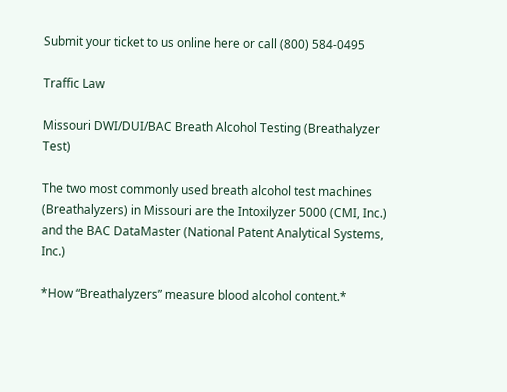Submit your ticket to us online here or call (800) 584-0495

Traffic Law

Missouri DWI/DUI/BAC Breath Alcohol Testing (Breathalyzer Test)

The two most commonly used breath alcohol test machines (Breathalyzers) in Missouri are the Intoxilyzer 5000 (CMI, Inc.) and the BAC DataMaster (National Patent Analytical Systems, Inc.)

*How “Breathalyzers” measure blood alcohol content.*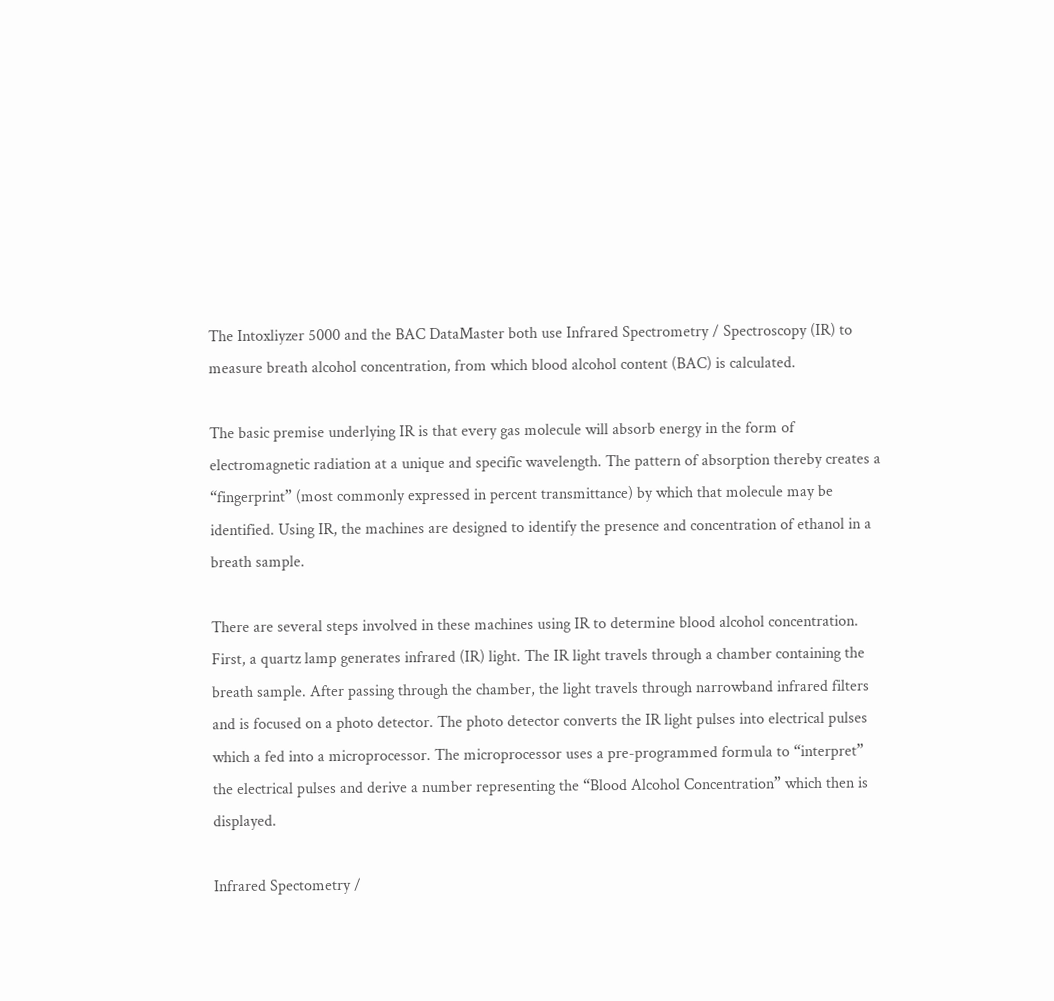The Intoxliyzer 5000 and the BAC DataMaster both use Infrared Spectrometry / Spectroscopy (IR) to measure breath alcohol concentration, from which blood alcohol content (BAC) is calculated.

The basic premise underlying IR is that every gas molecule will absorb energy in the form of electromagnetic radiation at a unique and specific wavelength. The pattern of absorption thereby creates a “fingerprint” (most commonly expressed in percent transmittance) by which that molecule may be identified. Using IR, the machines are designed to identify the presence and concentration of ethanol in a breath sample.

There are several steps involved in these machines using IR to determine blood alcohol concentration. First, a quartz lamp generates infrared (IR) light. The IR light travels through a chamber containing the breath sample. After passing through the chamber, the light travels through narrowband infrared filters and is focused on a photo detector. The photo detector converts the IR light pulses into electrical pulses which a fed into a microprocessor. The microprocessor uses a pre-programmed formula to “interpret” the electrical pulses and derive a number representing the “Blood Alcohol Concentration” which then is displayed.

Infrared Spectometry /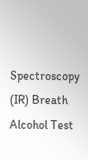Spectroscopy (IR) Breath Alcohol Test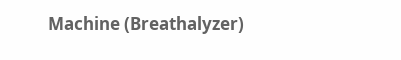Machine (Breathalyzer)